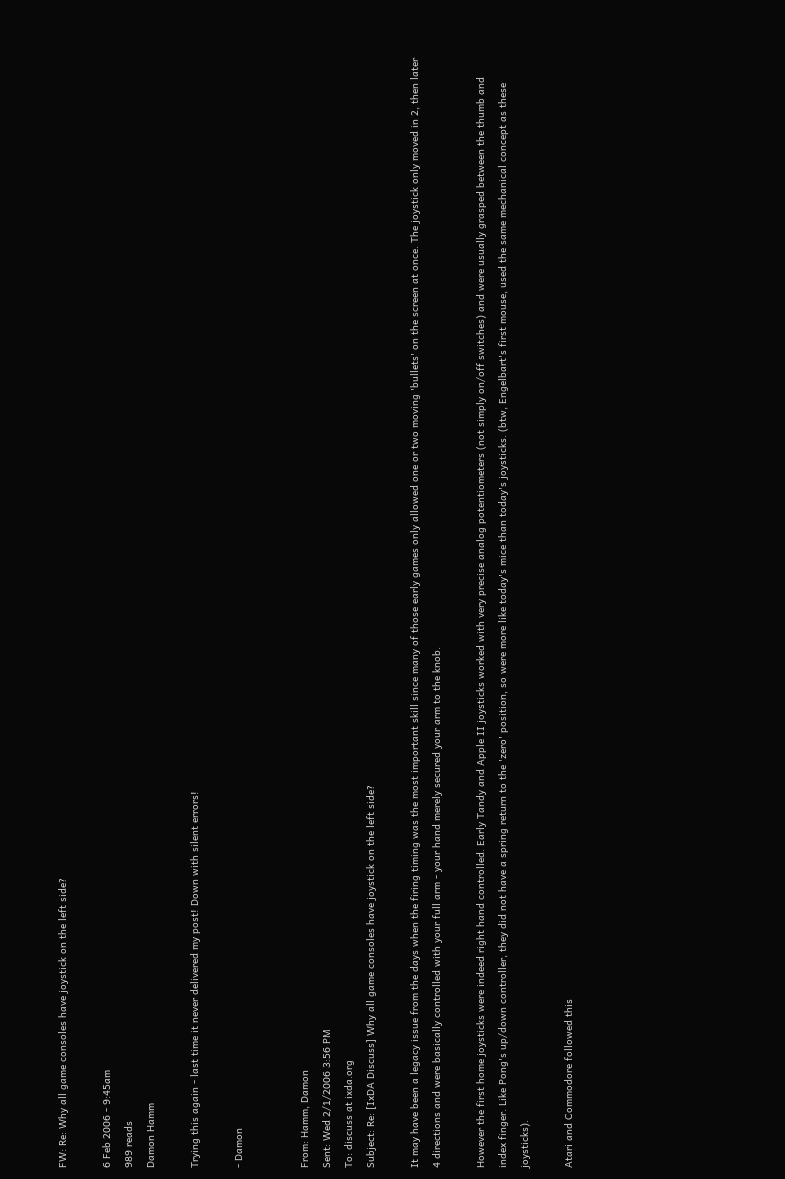FW: Re: Why all game consoles have joystick on the left side?

6 Feb 2006 - 9:45am
989 reads
Damon Hamm

Trying this again - last time it never delivered my post! Down with silent errors!

- Damon


From: Hamm, Damon
Sent: Wed 2/1/2006 3:56 PM
To: discuss at ixda.org
Subject: Re: [IxDA Discuss] Why all game consoles have joystick on the left side?

It may have been a legacy issue from the days when the firing timing was the most important skill since many of those early games only allowed one or two moving 'bullets' on the screen at once. The joystick only moved in 2, then later 4 directions and were basically controlled with your full arm - your hand merely secured your arm to the knob.

However the first home joysticks were indeed right hand controlled. Early Tandy and Apple II joysticks worked with very precise analog potentiometers (not simply on/off switches) and were usually grasped between the thumb and index finger. Like Pong's up/down controller, they did not have a spring return to the 'zero' position, so were more like today's mice than today's joysticks. (btw, Engelbart's first mouse, used the same mechanical concept as these joysticks).

Atari and Commodore followed this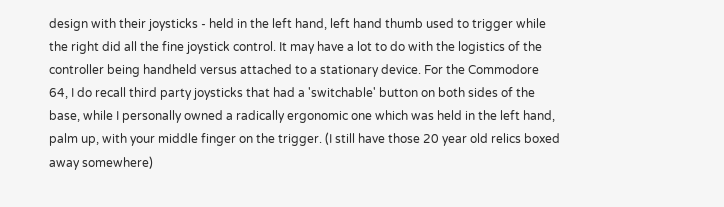design with their joysticks - held in the left hand, left hand thumb used to trigger while the right did all the fine joystick control. It may have a lot to do with the logistics of the controller being handheld versus attached to a stationary device. For the Commodore 64, I do recall third party joysticks that had a 'switchable' button on both sides of the base, while I personally owned a radically ergonomic one which was held in the left hand, palm up, with your middle finger on the trigger. (I still have those 20 year old relics boxed away somewhere)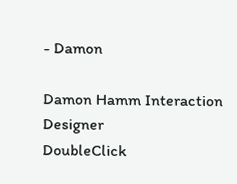- Damon

Damon Hamm Interaction Designer
DoubleClick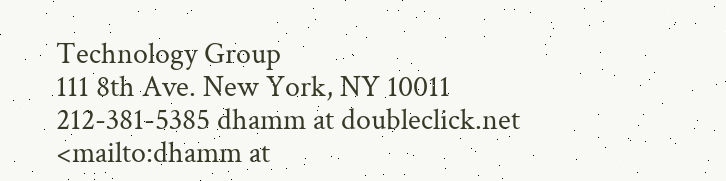Technology Group
111 8th Ave. New York, NY 10011
212-381-5385 dhamm at doubleclick.net <mailto:dhamm at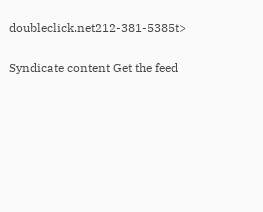doubleclick.net212-381-5385t>

Syndicate content Get the feed